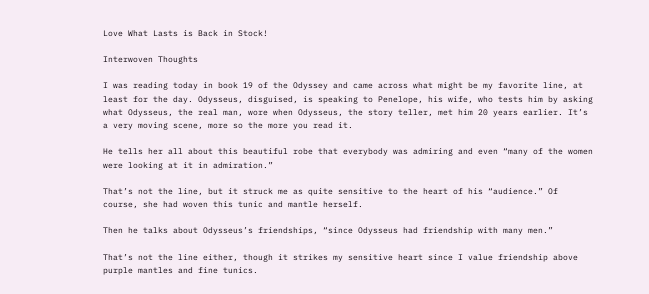Love What Lasts is Back in Stock!

Interwoven Thoughts

I was reading today in book 19 of the Odyssey and came across what might be my favorite line, at least for the day. Odysseus, disguised, is speaking to Penelope, his wife, who tests him by asking what Odysseus, the real man, wore when Odysseus, the story teller, met him 20 years earlier. It’s a very moving scene, more so the more you read it.

He tells her all about this beautiful robe that everybody was admiring and even “many of the women were looking at it in admiration.”

That’s not the line, but it struck me as quite sensitive to the heart of his “audience.” Of course, she had woven this tunic and mantle herself.

Then he talks about Odysseus’s friendships, “since Odysseus had friendship with many men.”

That’s not the line either, though it strikes my sensitive heart since I value friendship above purple mantles and fine tunics.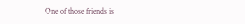One of those friends is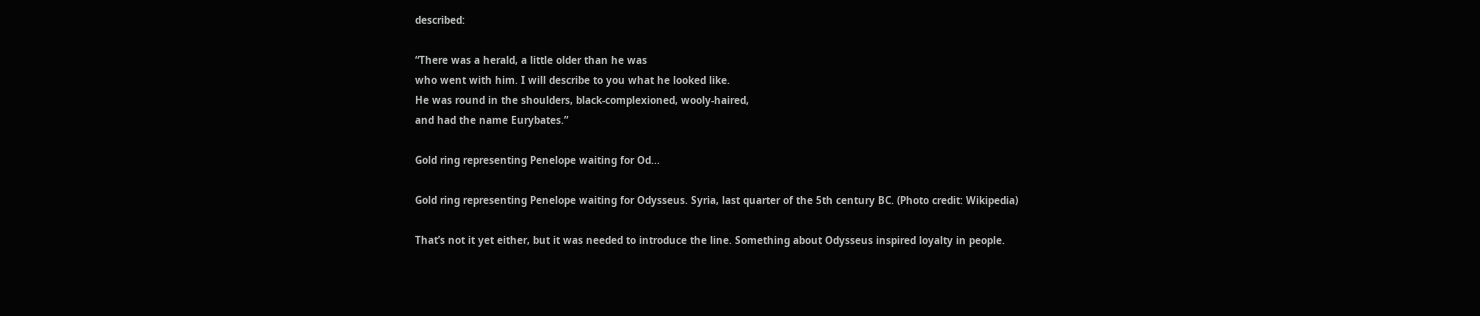described:

“There was a herald, a little older than he was
who went with him. I will describe to you what he looked like.
He was round in the shoulders, black-complexioned, wooly-haired,
and had the name Eurybates.”

Gold ring representing Penelope waiting for Od...

Gold ring representing Penelope waiting for Odysseus. Syria, last quarter of the 5th century BC. (Photo credit: Wikipedia)

That’s not it yet either, but it was needed to introduce the line. Something about Odysseus inspired loyalty in people.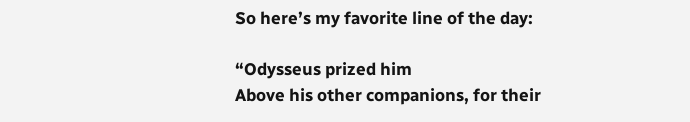So here’s my favorite line of the day:

“Odysseus prized him
Above his other companions, for their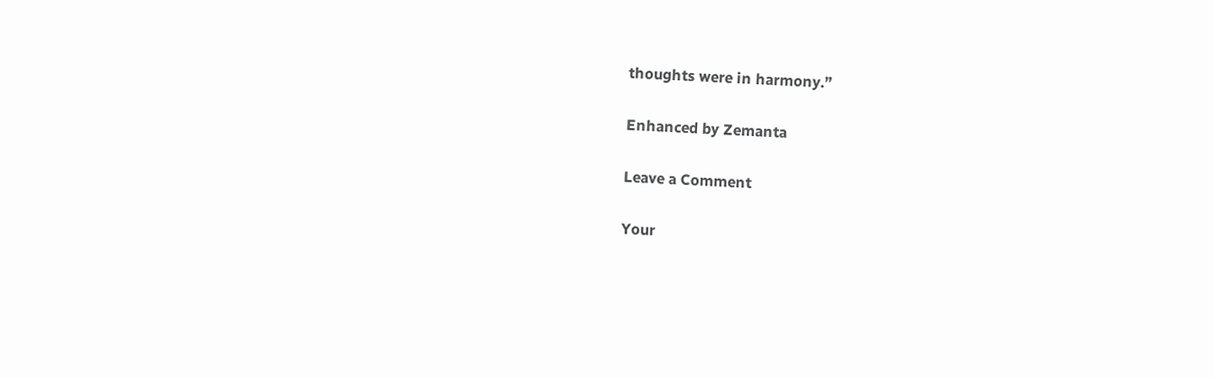thoughts were in harmony.”

Enhanced by Zemanta

Leave a Comment

Your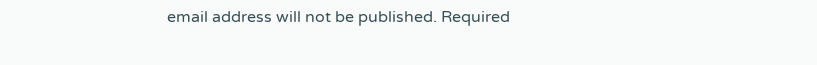email address will not be published. Required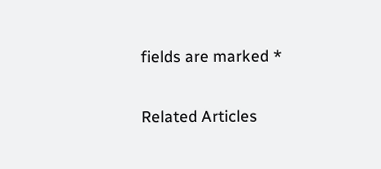fields are marked *

Related Articles